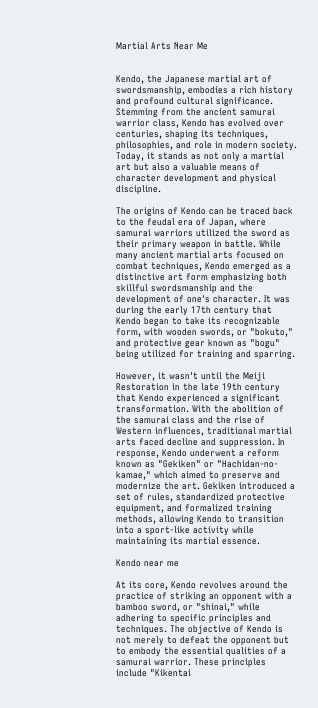Martial Arts Near Me


Kendo, the Japanese martial art of swordsmanship, embodies a rich history and profound cultural significance. Stemming from the ancient samurai warrior class, Kendo has evolved over centuries, shaping its techniques, philosophies, and role in modern society. Today, it stands as not only a martial art but also a valuable means of character development and physical discipline.

The origins of Kendo can be traced back to the feudal era of Japan, where samurai warriors utilized the sword as their primary weapon in battle. While many ancient martial arts focused on combat techniques, Kendo emerged as a distinctive art form emphasizing both skillful swordsmanship and the development of one's character. It was during the early 17th century that Kendo began to take its recognizable form, with wooden swords, or "bokuto," and protective gear known as "bogu" being utilized for training and sparring.

However, it wasn't until the Meiji Restoration in the late 19th century that Kendo experienced a significant transformation. With the abolition of the samurai class and the rise of Western influences, traditional martial arts faced decline and suppression. In response, Kendo underwent a reform known as "Gekiken" or "Hachidan-no-kamae," which aimed to preserve and modernize the art. Gekiken introduced a set of rules, standardized protective equipment, and formalized training methods, allowing Kendo to transition into a sport-like activity while maintaining its martial essence.

Kendo near me

At its core, Kendo revolves around the practice of striking an opponent with a bamboo sword, or "shinai," while adhering to specific principles and techniques. The objective of Kendo is not merely to defeat the opponent but to embody the essential qualities of a samurai warrior. These principles include "Kikentai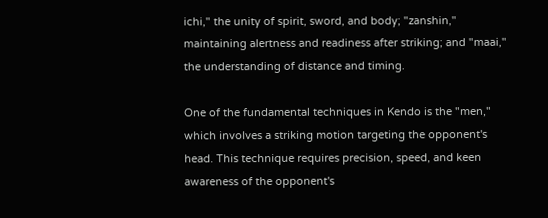ichi," the unity of spirit, sword, and body; "zanshin," maintaining alertness and readiness after striking; and "maai," the understanding of distance and timing.

One of the fundamental techniques in Kendo is the "men," which involves a striking motion targeting the opponent's head. This technique requires precision, speed, and keen awareness of the opponent's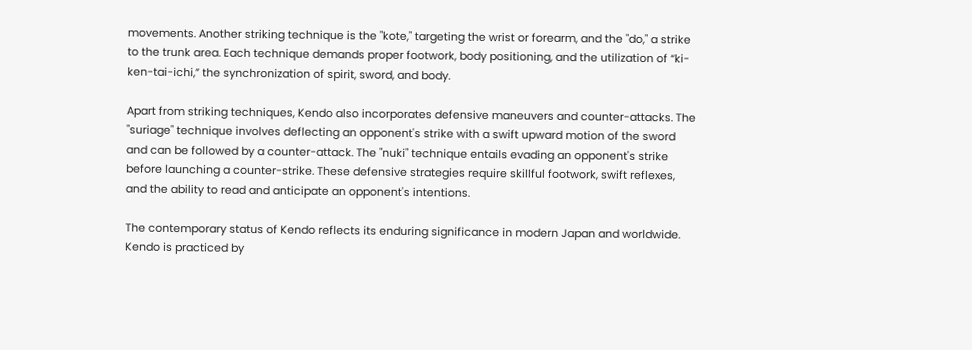movements. Another striking technique is the "kote," targeting the wrist or forearm, and the "do," a strike to the trunk area. Each technique demands proper footwork, body positioning, and the utilization of “ki-ken-tai-ichi,” the synchronization of spirit, sword, and body.

Apart from striking techniques, Kendo also incorporates defensive maneuvers and counter-attacks. The "suriage" technique involves deflecting an opponent's strike with a swift upward motion of the sword and can be followed by a counter-attack. The "nuki" technique entails evading an opponent's strike before launching a counter-strike. These defensive strategies require skillful footwork, swift reflexes, and the ability to read and anticipate an opponent's intentions.

The contemporary status of Kendo reflects its enduring significance in modern Japan and worldwide. Kendo is practiced by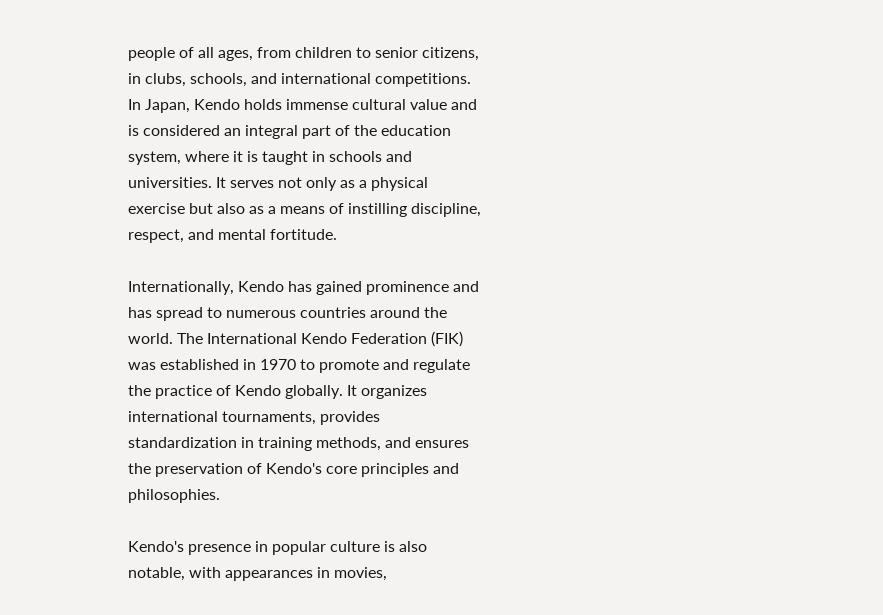people of all ages, from children to senior citizens, in clubs, schools, and international competitions. In Japan, Kendo holds immense cultural value and is considered an integral part of the education system, where it is taught in schools and universities. It serves not only as a physical exercise but also as a means of instilling discipline, respect, and mental fortitude.

Internationally, Kendo has gained prominence and has spread to numerous countries around the world. The International Kendo Federation (FIK) was established in 1970 to promote and regulate the practice of Kendo globally. It organizes international tournaments, provides standardization in training methods, and ensures the preservation of Kendo's core principles and philosophies.

Kendo's presence in popular culture is also notable, with appearances in movies,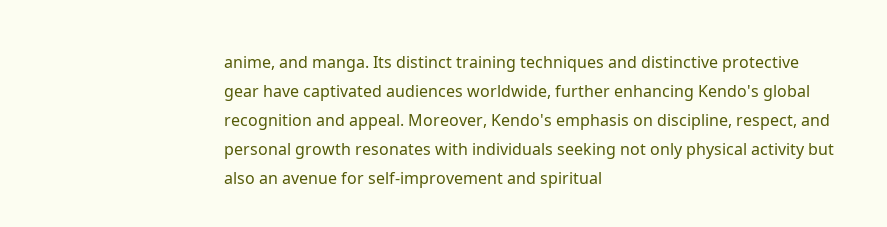anime, and manga. Its distinct training techniques and distinctive protective gear have captivated audiences worldwide, further enhancing Kendo's global recognition and appeal. Moreover, Kendo's emphasis on discipline, respect, and personal growth resonates with individuals seeking not only physical activity but also an avenue for self-improvement and spiritual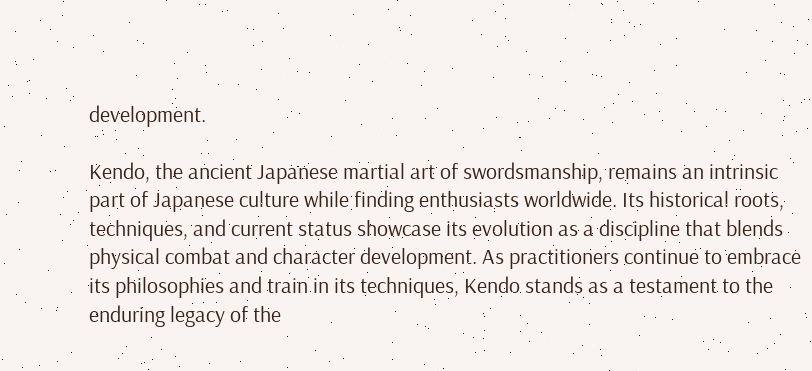development.

Kendo, the ancient Japanese martial art of swordsmanship, remains an intrinsic part of Japanese culture while finding enthusiasts worldwide. Its historical roots, techniques, and current status showcase its evolution as a discipline that blends physical combat and character development. As practitioners continue to embrace its philosophies and train in its techniques, Kendo stands as a testament to the enduring legacy of the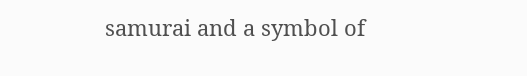samurai and a symbol of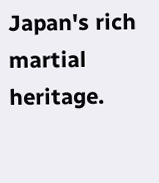Japan's rich martial heritage.